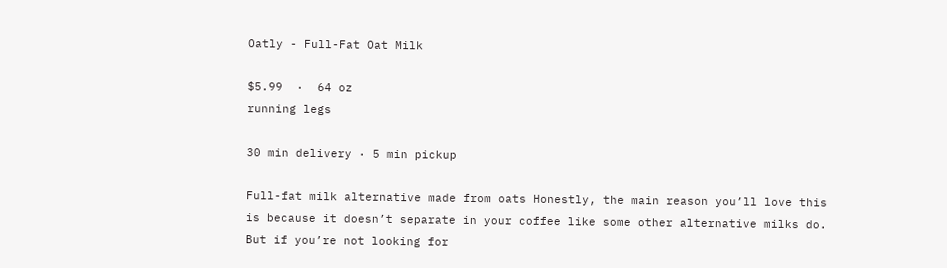Oatly - Full-Fat Oat Milk

$5.99  ·  64 oz
running legs

30 min delivery · 5 min pickup

Full-fat milk alternative made from oats Honestly, the main reason you’ll love this is because it doesn’t separate in your coffee like some other alternative milks do. But if you’re not looking for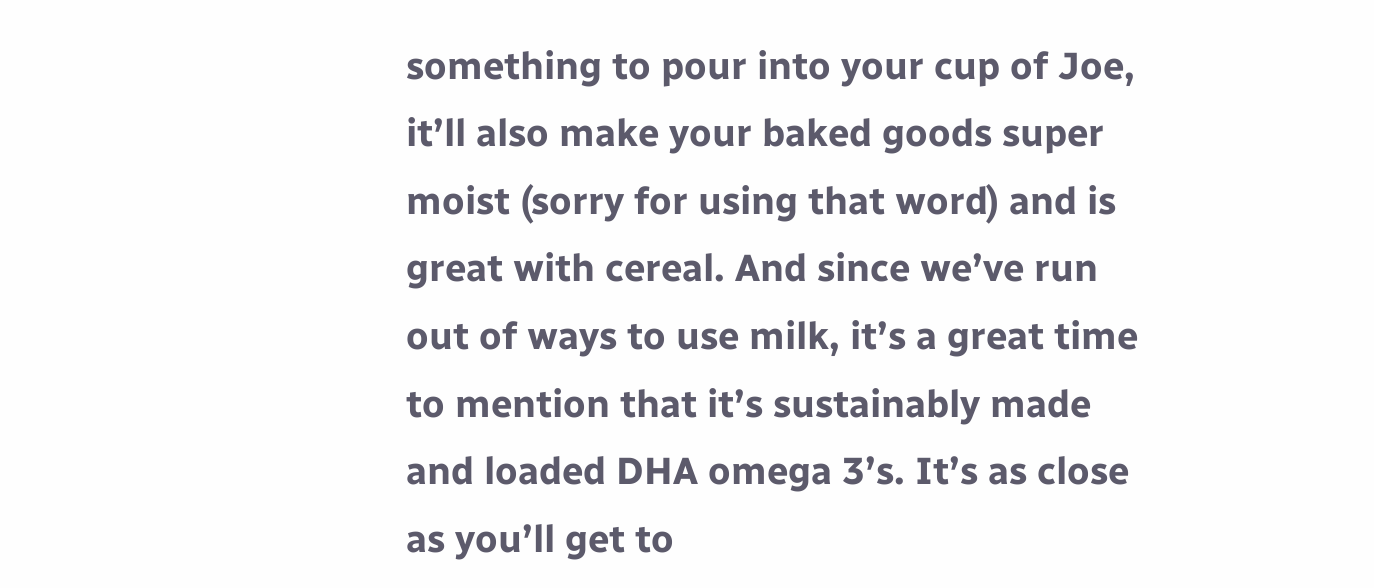something to pour into your cup of Joe, it’ll also make your baked goods super moist (sorry for using that word) and is great with cereal. And since we’ve run out of ways to use milk, it’s a great time to mention that it’s sustainably made and loaded DHA omega 3’s. It’s as close as you’ll get to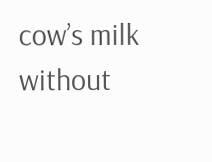cow’s milk without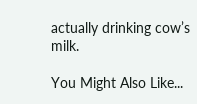actually drinking cow’s milk.

You Might Also Like...